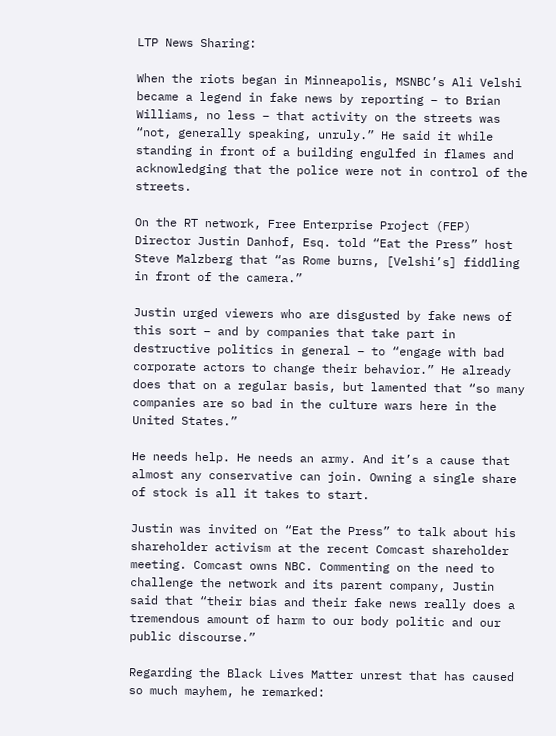LTP News Sharing:

When the riots began in Minneapolis, MSNBC’s Ali Velshi became a legend in fake news by reporting – to Brian Williams, no less – that activity on the streets was “not, generally speaking, unruly.” He said it while standing in front of a building engulfed in flames and acknowledging that the police were not in control of the streets.

On the RT network, Free Enterprise Project (FEP) Director Justin Danhof, Esq. told “Eat the Press” host Steve Malzberg that “as Rome burns, [Velshi’s] fiddling in front of the camera.”

Justin urged viewers who are disgusted by fake news of this sort – and by companies that take part in destructive politics in general – to “engage with bad corporate actors to change their behavior.” He already does that on a regular basis, but lamented that “so many companies are so bad in the culture wars here in the United States.”

He needs help. He needs an army. And it’s a cause that almost any conservative can join. Owning a single share of stock is all it takes to start.

Justin was invited on “Eat the Press” to talk about his shareholder activism at the recent Comcast shareholder meeting. Comcast owns NBC. Commenting on the need to challenge the network and its parent company, Justin said that “their bias and their fake news really does a tremendous amount of harm to our body politic and our public discourse.”

Regarding the Black Lives Matter unrest that has caused so much mayhem, he remarked: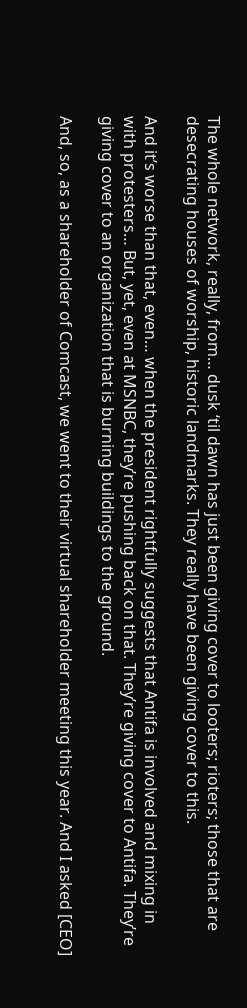The whole network, really, from… dusk ‘til dawn has just been giving cover to looters; rioters; those that are desecrating houses of worship, historic landmarks. They really have been giving cover to this.

And it’s worse than that, even… when the president rightfully suggests that Antifa is involved and mixing in with protesters… But, yet, even at MSNBC, they’re pushing back on that. They’re giving cover to Antifa. They’re giving cover to an organization that is burning buildings to the ground.

And, so, as a shareholder of Comcast, we went to their virtual shareholder meeting this year. And I asked [CEO]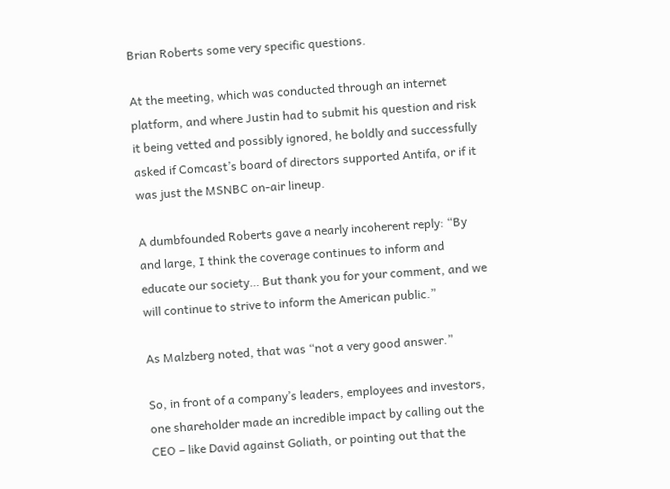Brian Roberts some very specific questions.

At the meeting, which was conducted through an internet platform, and where Justin had to submit his question and risk it being vetted and possibly ignored, he boldly and successfully asked if Comcast’s board of directors supported Antifa, or if it was just the MSNBC on-air lineup.

A dumbfounded Roberts gave a nearly incoherent reply: “By and large, I think the coverage continues to inform and educate our society… But thank you for your comment, and we will continue to strive to inform the American public.”

As Malzberg noted, that was “not a very good answer.”

So, in front of a company’s leaders, employees and investors, one shareholder made an incredible impact by calling out the CEO – like David against Goliath, or pointing out that the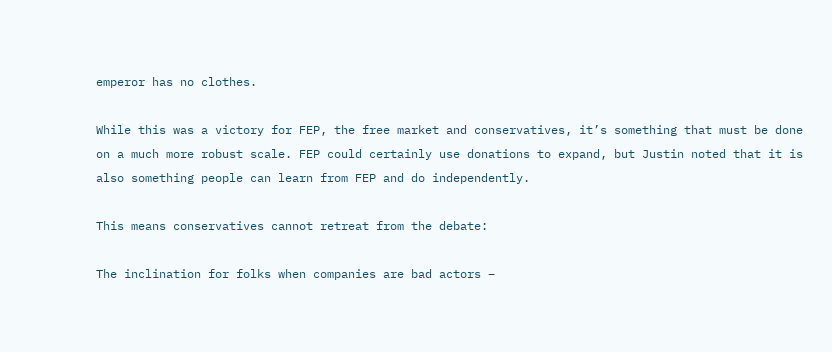emperor has no clothes.

While this was a victory for FEP, the free market and conservatives, it’s something that must be done on a much more robust scale. FEP could certainly use donations to expand, but Justin noted that it is also something people can learn from FEP and do independently.

This means conservatives cannot retreat from the debate:

The inclination for folks when companies are bad actors –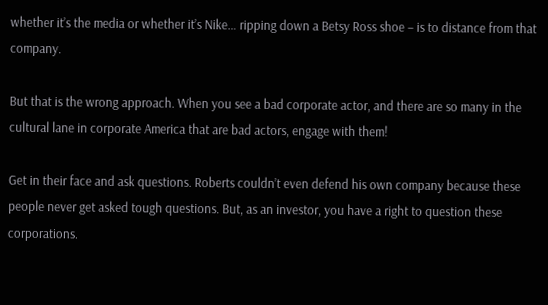whether it’s the media or whether it’s Nike… ripping down a Betsy Ross shoe – is to distance from that company.

But that is the wrong approach. When you see a bad corporate actor, and there are so many in the cultural lane in corporate America that are bad actors, engage with them!

Get in their face and ask questions. Roberts couldn’t even defend his own company because these people never get asked tough questions. But, as an investor, you have a right to question these corporations.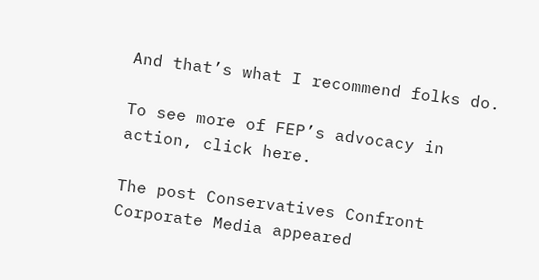And that’s what I recommend folks do.

To see more of FEP’s advocacy in action, click here.

The post Conservatives Confront Corporate Media appeared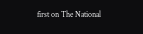first on The National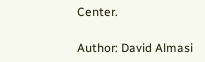Center.

Author: David Almasi